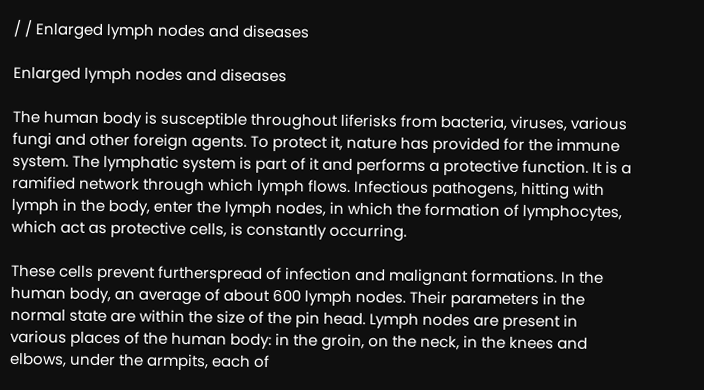/ / Enlarged lymph nodes and diseases

Enlarged lymph nodes and diseases

The human body is susceptible throughout liferisks from bacteria, viruses, various fungi and other foreign agents. To protect it, nature has provided for the immune system. The lymphatic system is part of it and performs a protective function. It is a ramified network through which lymph flows. Infectious pathogens, hitting with lymph in the body, enter the lymph nodes, in which the formation of lymphocytes, which act as protective cells, is constantly occurring.

These cells prevent furtherspread of infection and malignant formations. In the human body, an average of about 600 lymph nodes. Their parameters in the normal state are within the size of the pin head. Lymph nodes are present in various places of the human body: in the groin, on the neck, in the knees and elbows, under the armpits, each of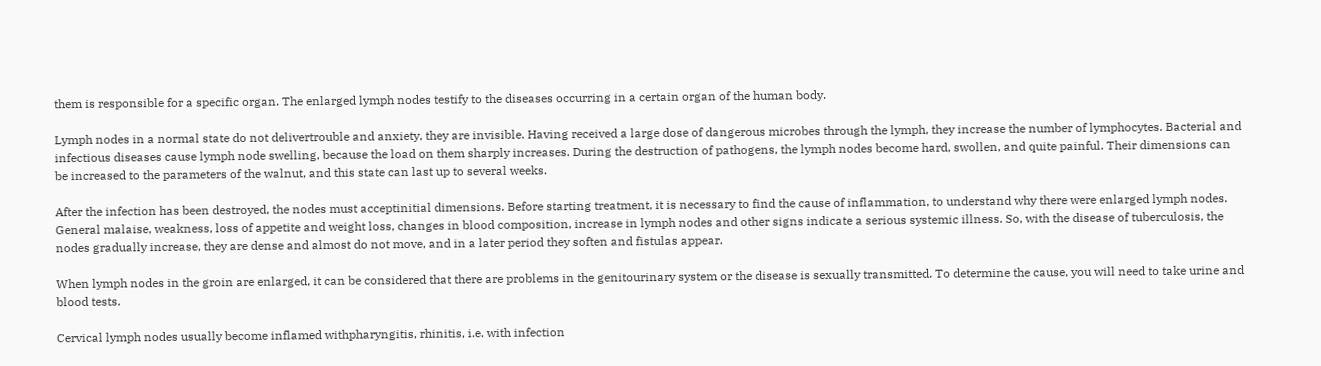them is responsible for a specific organ. The enlarged lymph nodes testify to the diseases occurring in a certain organ of the human body.

Lymph nodes in a normal state do not delivertrouble and anxiety, they are invisible. Having received a large dose of dangerous microbes through the lymph, they increase the number of lymphocytes. Bacterial and infectious diseases cause lymph node swelling, because the load on them sharply increases. During the destruction of pathogens, the lymph nodes become hard, swollen, and quite painful. Their dimensions can be increased to the parameters of the walnut, and this state can last up to several weeks.

After the infection has been destroyed, the nodes must acceptinitial dimensions. Before starting treatment, it is necessary to find the cause of inflammation, to understand why there were enlarged lymph nodes. General malaise, weakness, loss of appetite and weight loss, changes in blood composition, increase in lymph nodes and other signs indicate a serious systemic illness. So, with the disease of tuberculosis, the nodes gradually increase, they are dense and almost do not move, and in a later period they soften and fistulas appear.

When lymph nodes in the groin are enlarged, it can be considered that there are problems in the genitourinary system or the disease is sexually transmitted. To determine the cause, you will need to take urine and blood tests.

Cervical lymph nodes usually become inflamed withpharyngitis, rhinitis, i.e. with infection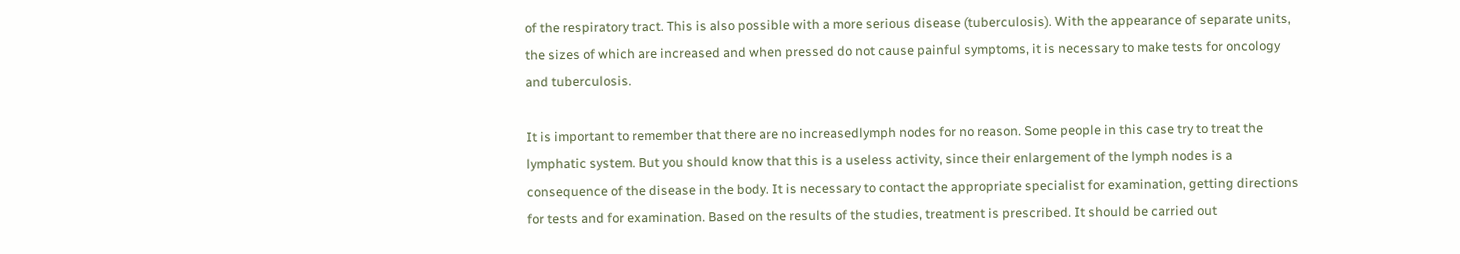of the respiratory tract. This is also possible with a more serious disease (tuberculosis). With the appearance of separate units, the sizes of which are increased and when pressed do not cause painful symptoms, it is necessary to make tests for oncology and tuberculosis.

It is important to remember that there are no increasedlymph nodes for no reason. Some people in this case try to treat the lymphatic system. But you should know that this is a useless activity, since their enlargement of the lymph nodes is a consequence of the disease in the body. It is necessary to contact the appropriate specialist for examination, getting directions for tests and for examination. Based on the results of the studies, treatment is prescribed. It should be carried out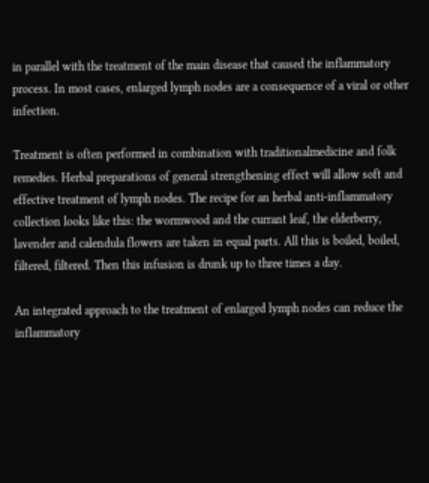in parallel with the treatment of the main disease that caused the inflammatory process. In most cases, enlarged lymph nodes are a consequence of a viral or other infection.

Treatment is often performed in combination with traditionalmedicine and folk remedies. Herbal preparations of general strengthening effect will allow soft and effective treatment of lymph nodes. The recipe for an herbal anti-inflammatory collection looks like this: the wormwood and the currant leaf, the elderberry, lavender and calendula flowers are taken in equal parts. All this is boiled, boiled, filtered, filtered. Then this infusion is drunk up to three times a day.

An integrated approach to the treatment of enlarged lymph nodes can reduce the inflammatory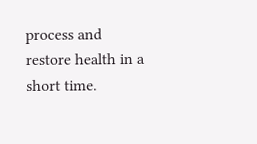process and restore health in a short time.